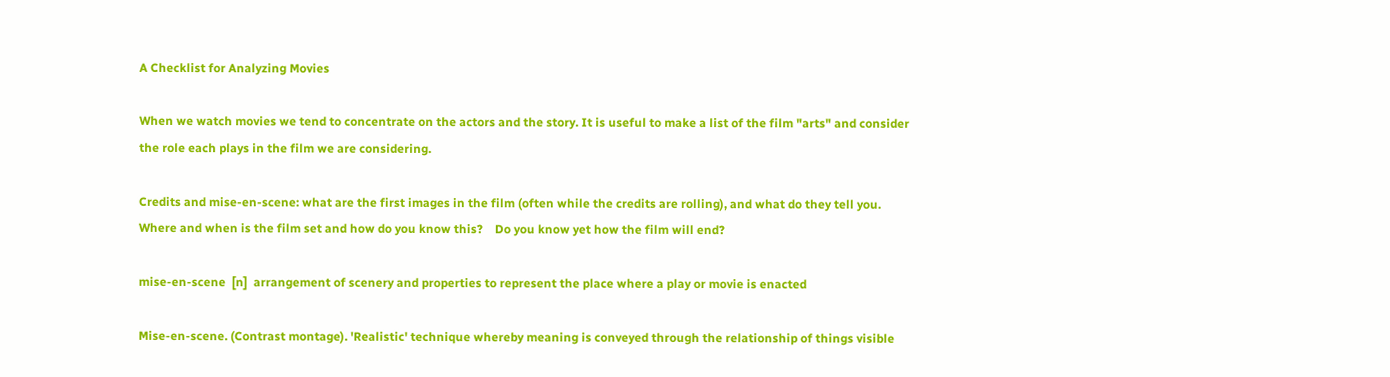A Checklist for Analyzing Movies

When we watch movies we tend to concentrate on the actors and the story. It is useful to make a list of the film "arts" and consider the role each plays in the film we are considering.

Credits and mise-en-scene: what are the first images in the film (often while the credits are rolling), and what do they tell you.  Where and when is the film set and how do you know this?    Do you know yet how the film will end?

mise-en-scene  [n]  arrangement of scenery and properties to represent the place where a play or movie is enacted

Mise-en-scene. (Contrast montage). 'Realistic' technique whereby meaning is conveyed through the relationship of things visible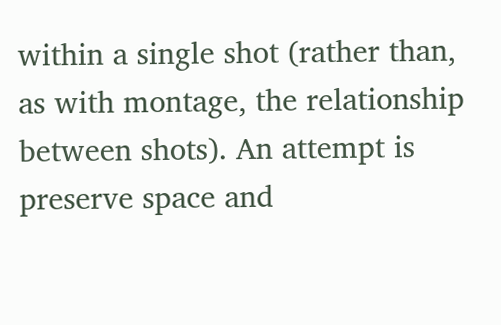within a single shot (rather than, as with montage, the relationship between shots). An attempt is preserve space and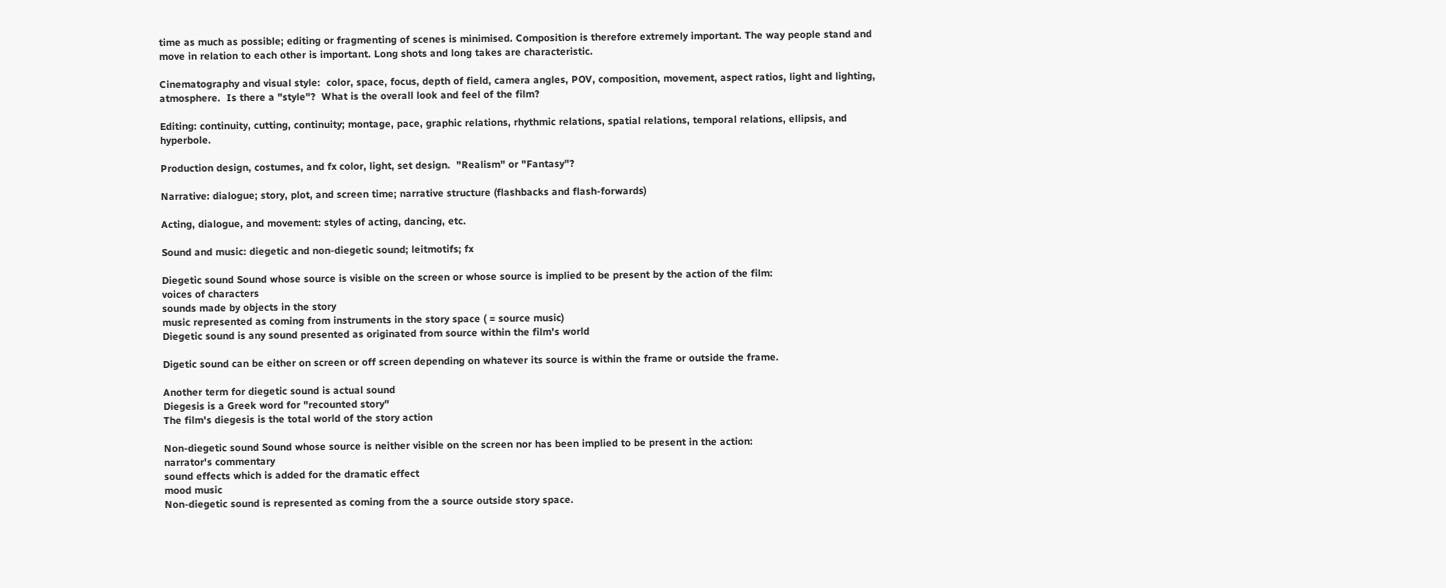time as much as possible; editing or fragmenting of scenes is minimised. Composition is therefore extremely important. The way people stand and move in relation to each other is important. Long shots and long takes are characteristic.

Cinematography and visual style:  color, space, focus, depth of field, camera angles, POV, composition, movement, aspect ratios, light and lighting, atmosphere.  Is there a "style"?  What is the overall look and feel of the film?

Editing: continuity, cutting, continuity; montage, pace, graphic relations, rhythmic relations, spatial relations, temporal relations, ellipsis, and hyperbole.

Production design, costumes, and fx color, light, set design.  "Realism" or "Fantasy"?

Narrative: dialogue; story, plot, and screen time; narrative structure (flashbacks and flash-forwards)

Acting, dialogue, and movement: styles of acting, dancing, etc.

Sound and music: diegetic and non-diegetic sound; leitmotifs; fx

Diegetic sound Sound whose source is visible on the screen or whose source is implied to be present by the action of the film:
voices of characters
sounds made by objects in the story
music represented as coming from instruments in the story space ( = source music)
Diegetic sound is any sound presented as originated from source within the film's world

Digetic sound can be either on screen or off screen depending on whatever its source is within the frame or outside the frame.

Another term for diegetic sound is actual sound
Diegesis is a Greek word for "recounted story"
The film's diegesis is the total world of the story action

Non-diegetic sound Sound whose source is neither visible on the screen nor has been implied to be present in the action:
narrator's commentary
sound effects which is added for the dramatic effect
mood music
Non-diegetic sound is represented as coming from the a source outside story space.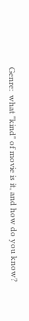Genre:  what "kind" of movie is it, and how do you know?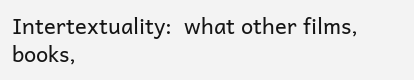Intertextuality:  what other films, books,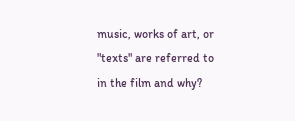music, works of art, or "texts" are referred to in the film and why?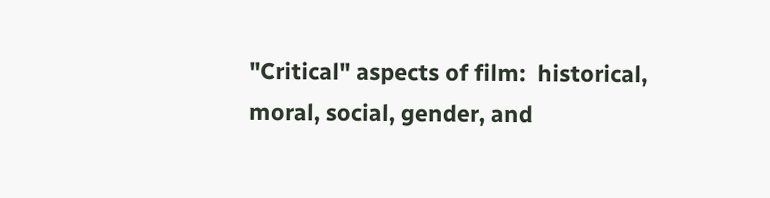"Critical" aspects of film:  historical, moral, social, gender, and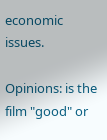economic issues.

Opinions: is the film "good" or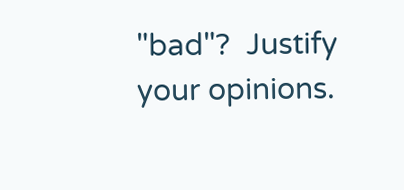"bad"?  Justify your opinions.